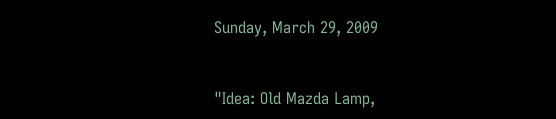Sunday, March 29, 2009


"Idea: Old Mazda Lamp,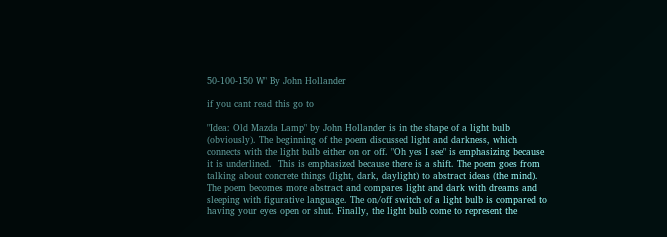50-100-150 W" By John Hollander

if you cant read this go to

"Idea: Old Mazda Lamp" by John Hollander is in the shape of a light bulb (obviously). The beginning of the poem discussed light and darkness, which connects with the light bulb either on or off. "Oh yes I see" is emphasizing because it is underlined.  This is emphasized because there is a shift. The poem goes from talking about concrete things (light, dark, daylight) to abstract ideas (the mind). The poem becomes more abstract and compares light and dark with dreams and sleeping with figurative language. The on/off switch of a light bulb is compared to having your eyes open or shut. Finally, the light bulb come to represent the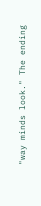"way minds look." The ending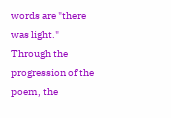words are "there was light." Through the progression of the poem, the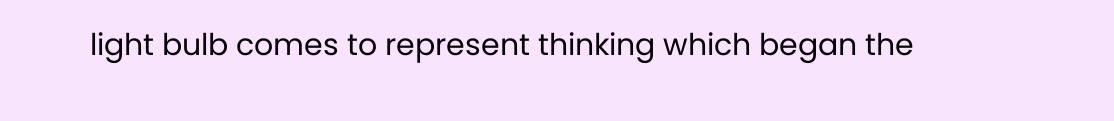light bulb comes to represent thinking which began the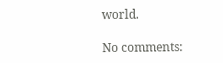world.

No comments: